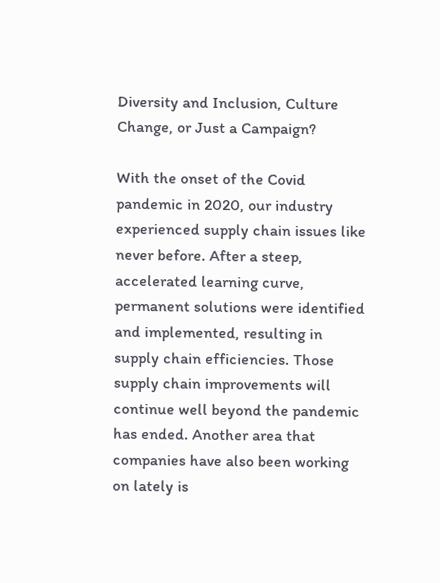Diversity and Inclusion, Culture Change, or Just a Campaign?

With the onset of the Covid pandemic in 2020, our industry experienced supply chain issues like never before. After a steep, accelerated learning curve, permanent solutions were identified and implemented, resulting in supply chain efficiencies. Those supply chain improvements will continue well beyond the pandemic has ended. Another area that companies have also been working on lately is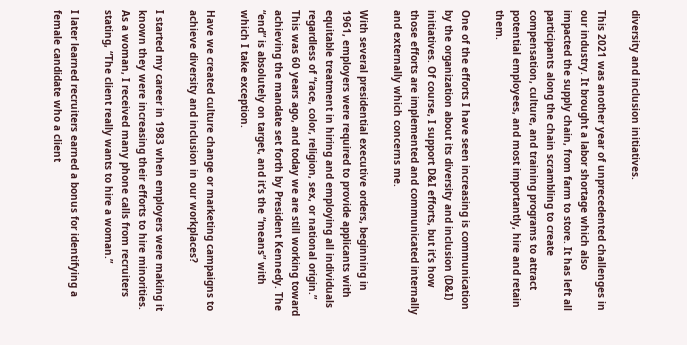diversity and inclusion initiatives.

This 2021 was another year of unprecedented challenges in our industry. It brought a labor shortage which also impacted the supply chain, from farm to store. It has left all participants along the chain scrambling to create compensation, culture, and training programs to attract potential employees, and most importantly, hire and retain them.

One of the efforts I have seen increasing is communication by the organization about its diversity and inclusion (D&I) initiatives. Of course, I support D&I efforts, but it’s how those efforts are implemented and communicated internally and externally which concerns me.

With several presidential executive orders, beginning in 1961, employers were required to provide applicants with equitable treatment in hiring and employing all individuals regardless of “race, color, religion, sex, or national origin.” This was 60 years ago, and today we are still working toward achieving the mandate set forth by President Kennedy. The “end” is absolutely on target, and it’s the “means” with which I take exception.

Have we created culture change or marketing campaigns to achieve diversity and inclusion in our workplaces?

I started my career in 1983 when employers were making it known they were increasing their efforts to hire minorities. As a woman, I received many phone calls from recruiters stating, “The client really wants to hire a woman.”

I later learned recruiters earned a bonus for identifying a female candidate who a client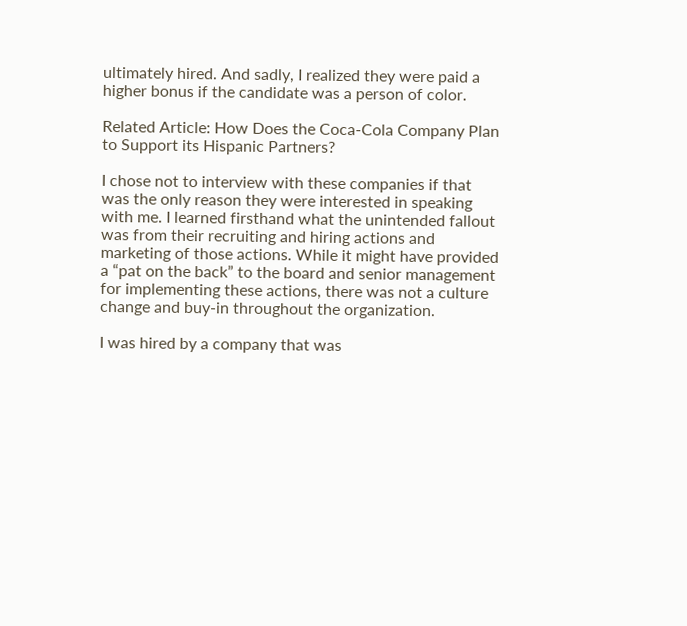ultimately hired. And sadly, I realized they were paid a higher bonus if the candidate was a person of color.

Related Article: How Does the Coca-Cola Company Plan to Support its Hispanic Partners?

I chose not to interview with these companies if that was the only reason they were interested in speaking with me. I learned firsthand what the unintended fallout was from their recruiting and hiring actions and marketing of those actions. While it might have provided a “pat on the back” to the board and senior management for implementing these actions, there was not a culture change and buy-in throughout the organization.

I was hired by a company that was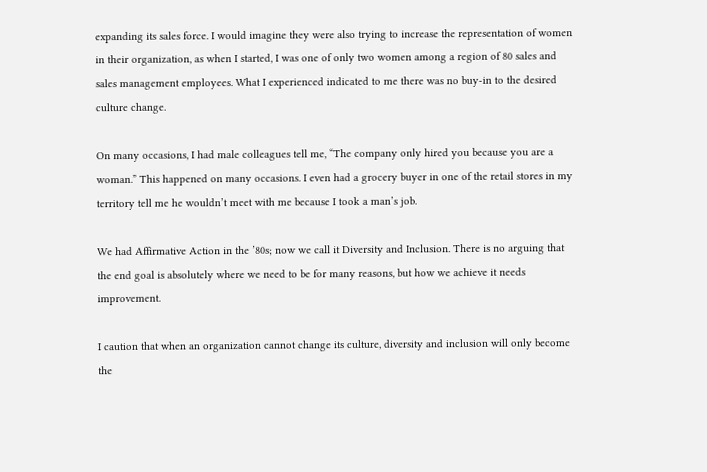expanding its sales force. I would imagine they were also trying to increase the representation of women in their organization, as when I started, I was one of only two women among a region of 80 sales and sales management employees. What I experienced indicated to me there was no buy-in to the desired culture change.

On many occasions, I had male colleagues tell me, “The company only hired you because you are a woman.” This happened on many occasions. I even had a grocery buyer in one of the retail stores in my territory tell me he wouldn’t meet with me because I took a man’s job.

We had Affirmative Action in the ’80s; now we call it Diversity and Inclusion. There is no arguing that the end goal is absolutely where we need to be for many reasons, but how we achieve it needs improvement.

I caution that when an organization cannot change its culture, diversity and inclusion will only become the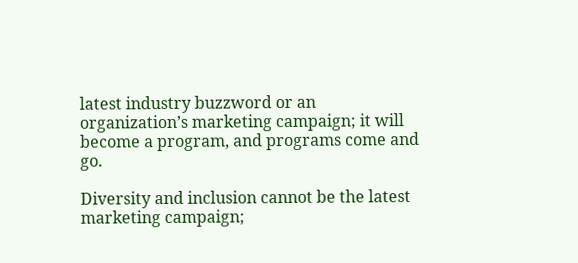latest industry buzzword or an organization’s marketing campaign; it will become a program, and programs come and go.

Diversity and inclusion cannot be the latest marketing campaign;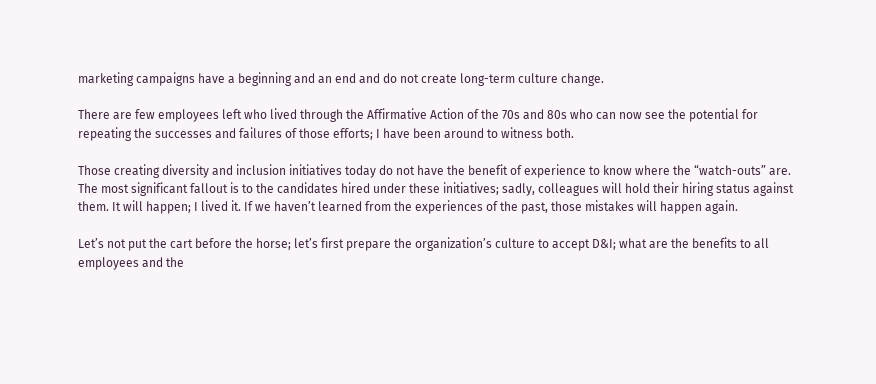marketing campaigns have a beginning and an end and do not create long-term culture change.

There are few employees left who lived through the Affirmative Action of the 70s and 80s who can now see the potential for repeating the successes and failures of those efforts; I have been around to witness both.

Those creating diversity and inclusion initiatives today do not have the benefit of experience to know where the “watch-outs” are. The most significant fallout is to the candidates hired under these initiatives; sadly, colleagues will hold their hiring status against them. It will happen; I lived it. If we haven’t learned from the experiences of the past, those mistakes will happen again.

Let’s not put the cart before the horse; let’s first prepare the organization’s culture to accept D&I; what are the benefits to all employees and the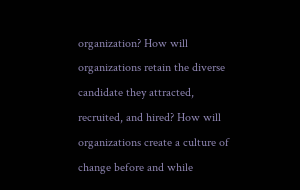organization? How will organizations retain the diverse candidate they attracted, recruited, and hired? How will organizations create a culture of change before and while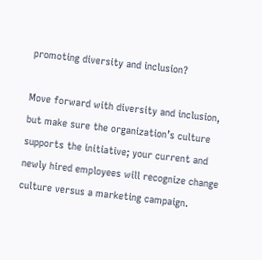promoting diversity and inclusion?

Move forward with diversity and inclusion, but make sure the organization’s culture supports the initiative; your current and newly hired employees will recognize change culture versus a marketing campaign.